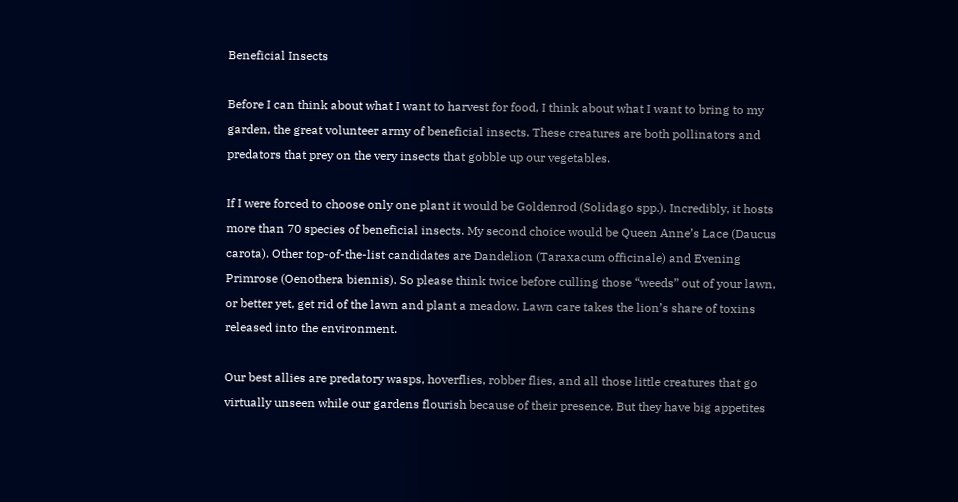Beneficial Insects

Before I can think about what I want to harvest for food, I think about what I want to bring to my garden, the great volunteer army of beneficial insects. These creatures are both pollinators and predators that prey on the very insects that gobble up our vegetables.

If I were forced to choose only one plant it would be Goldenrod (Solidago spp.). Incredibly, it hosts more than 70 species of beneficial insects. My second choice would be Queen Anne’s Lace (Daucus carota). Other top-of-the-list candidates are Dandelion (Taraxacum officinale) and Evening Primrose (Oenothera biennis). So please think twice before culling those “weeds” out of your lawn, or better yet, get rid of the lawn and plant a meadow. Lawn care takes the lion’s share of toxins released into the environment.

Our best allies are predatory wasps, hoverflies, robber flies, and all those little creatures that go virtually unseen while our gardens flourish because of their presence. But they have big appetites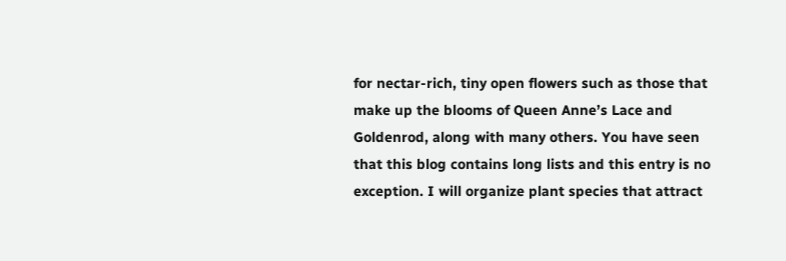for nectar-rich, tiny open flowers such as those that make up the blooms of Queen Anne’s Lace and Goldenrod, along with many others. You have seen that this blog contains long lists and this entry is no exception. I will organize plant species that attract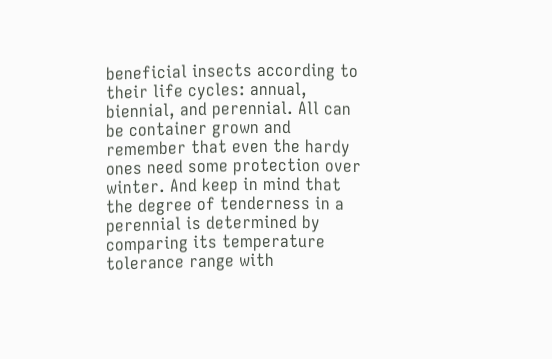beneficial insects according to their life cycles: annual, biennial, and perennial. All can be container grown and remember that even the hardy ones need some protection over winter. And keep in mind that the degree of tenderness in a perennial is determined by comparing its temperature tolerance range with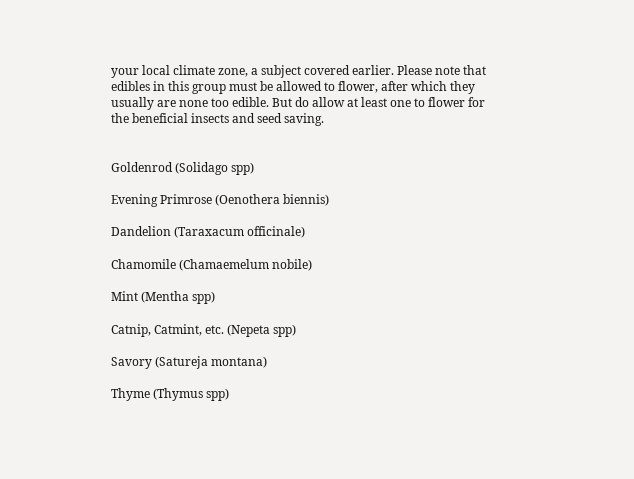your local climate zone, a subject covered earlier. Please note that edibles in this group must be allowed to flower, after which they usually are none too edible. But do allow at least one to flower for the beneficial insects and seed saving.


Goldenrod (Solidago spp)

Evening Primrose (Oenothera biennis)

Dandelion (Taraxacum officinale)

Chamomile (Chamaemelum nobile)

Mint (Mentha spp)

Catnip, Catmint, etc. (Nepeta spp)

Savory (Satureja montana)

Thyme (Thymus spp)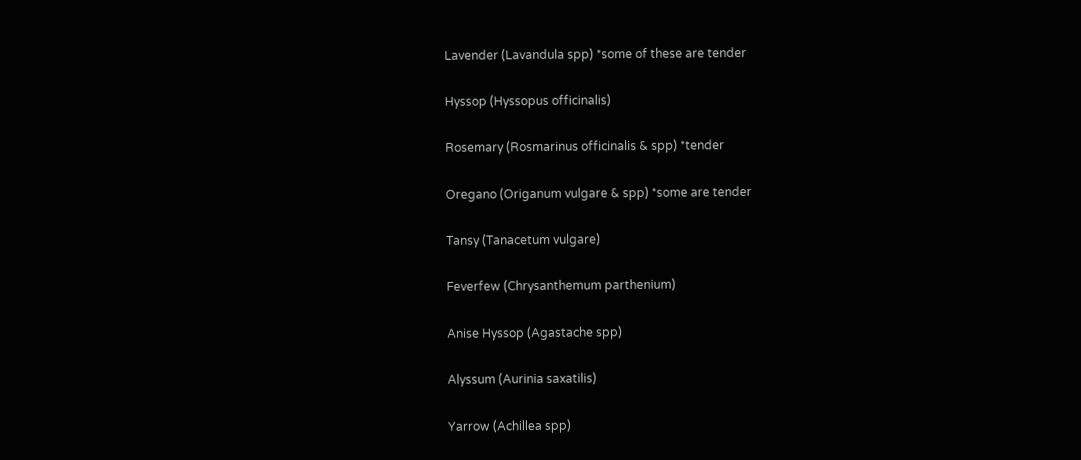Lavender (Lavandula spp) *some of these are tender

Hyssop (Hyssopus officinalis)

Rosemary (Rosmarinus officinalis & spp) *tender

Oregano (Origanum vulgare & spp) *some are tender

Tansy (Tanacetum vulgare)

Feverfew (Chrysanthemum parthenium)

Anise Hyssop (Agastache spp)

Alyssum (Aurinia saxatilis)

Yarrow (Achillea spp)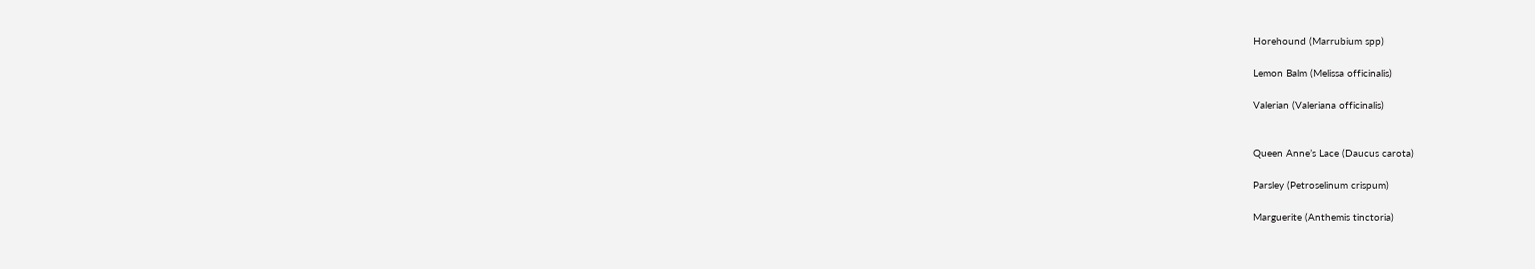Horehound (Marrubium spp)

Lemon Balm (Melissa officinalis)

Valerian (Valeriana officinalis)


Queen Anne’s Lace (Daucus carota)

Parsley (Petroselinum crispum)

Marguerite (Anthemis tinctoria)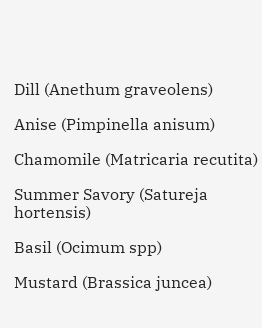Dill (Anethum graveolens)

Anise (Pimpinella anisum)

Chamomile (Matricaria recutita)

Summer Savory (Satureja hortensis)

Basil (Ocimum spp)

Mustard (Brassica juncea)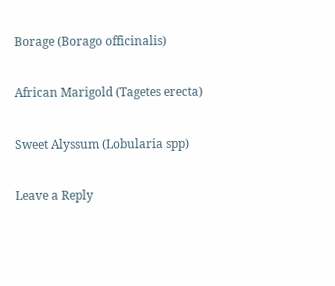Borage (Borago officinalis)

African Marigold (Tagetes erecta)

Sweet Alyssum (Lobularia spp)

Leave a Reply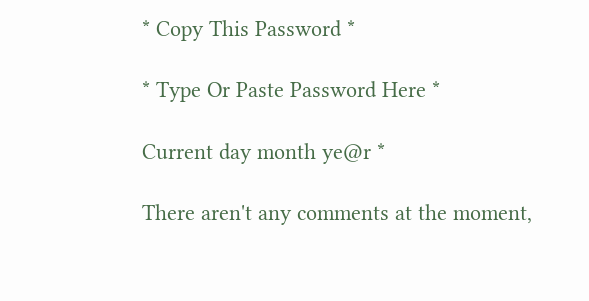* Copy This Password *

* Type Or Paste Password Here *

Current day month ye@r *

There aren't any comments at the moment,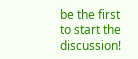be the first to start the discussion!